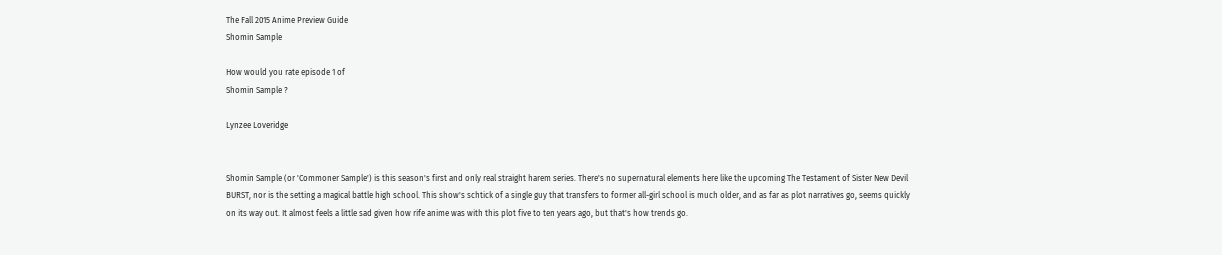The Fall 2015 Anime Preview Guide
Shomin Sample

How would you rate episode 1 of
Shomin Sample ?

Lynzee Loveridge


Shomin Sample (or 'Commoner Sample') is this season's first and only real straight harem series. There's no supernatural elements here like the upcoming The Testament of Sister New Devil BURST, nor is the setting a magical battle high school. This show's schtick of a single guy that transfers to former all-girl school is much older, and as far as plot narratives go, seems quickly on its way out. It almost feels a little sad given how rife anime was with this plot five to ten years ago, but that's how trends go.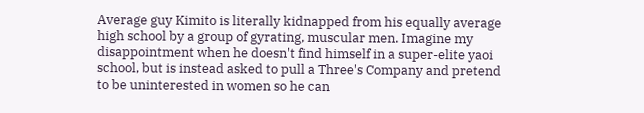Average guy Kimito is literally kidnapped from his equally average high school by a group of gyrating, muscular men. Imagine my disappointment when he doesn't find himself in a super-elite yaoi school, but is instead asked to pull a Three's Company and pretend to be uninterested in women so he can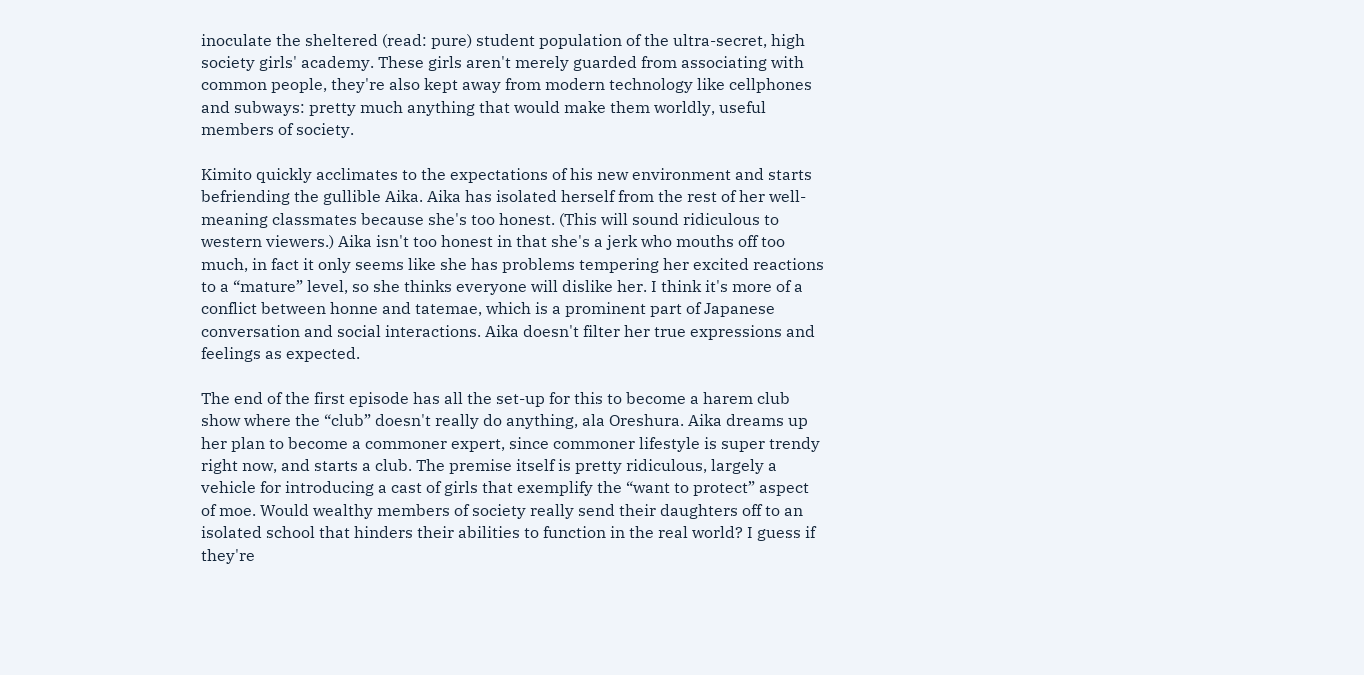inoculate the sheltered (read: pure) student population of the ultra-secret, high society girls' academy. These girls aren't merely guarded from associating with common people, they're also kept away from modern technology like cellphones and subways: pretty much anything that would make them worldly, useful members of society.

Kimito quickly acclimates to the expectations of his new environment and starts befriending the gullible Aika. Aika has isolated herself from the rest of her well-meaning classmates because she's too honest. (This will sound ridiculous to western viewers.) Aika isn't too honest in that she's a jerk who mouths off too much, in fact it only seems like she has problems tempering her excited reactions to a “mature” level, so she thinks everyone will dislike her. I think it's more of a conflict between honne and tatemae, which is a prominent part of Japanese conversation and social interactions. Aika doesn't filter her true expressions and feelings as expected.

The end of the first episode has all the set-up for this to become a harem club show where the “club” doesn't really do anything, ala Oreshura. Aika dreams up her plan to become a commoner expert, since commoner lifestyle is super trendy right now, and starts a club. The premise itself is pretty ridiculous, largely a vehicle for introducing a cast of girls that exemplify the “want to protect” aspect of moe. Would wealthy members of society really send their daughters off to an isolated school that hinders their abilities to function in the real world? I guess if they're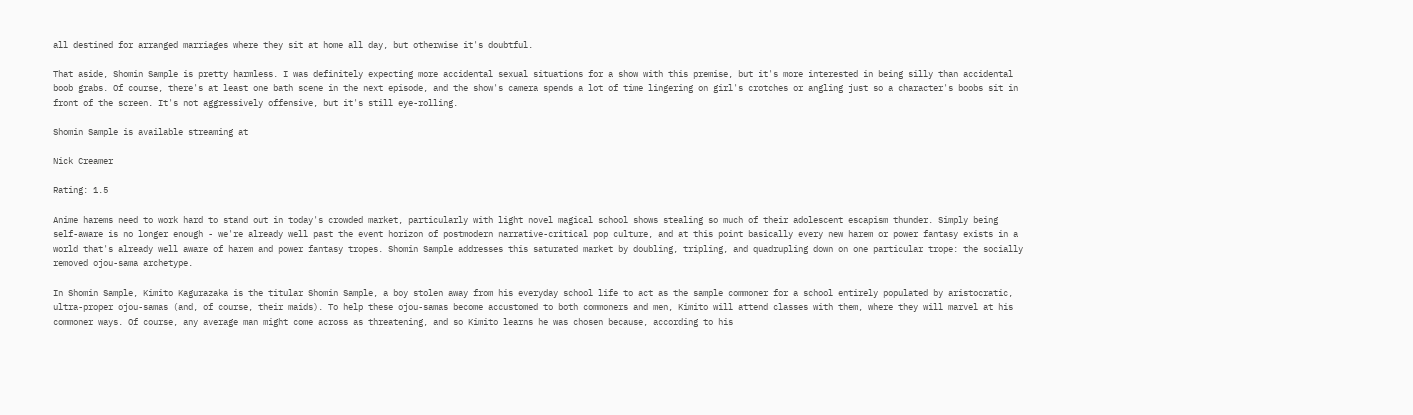all destined for arranged marriages where they sit at home all day, but otherwise it's doubtful.

That aside, Shomin Sample is pretty harmless. I was definitely expecting more accidental sexual situations for a show with this premise, but it's more interested in being silly than accidental boob grabs. Of course, there's at least one bath scene in the next episode, and the show's camera spends a lot of time lingering on girl's crotches or angling just so a character's boobs sit in front of the screen. It's not aggressively offensive, but it's still eye-rolling.

Shomin Sample is available streaming at

Nick Creamer

Rating: 1.5

Anime harems need to work hard to stand out in today's crowded market, particularly with light novel magical school shows stealing so much of their adolescent escapism thunder. Simply being self-aware is no longer enough - we're already well past the event horizon of postmodern narrative-critical pop culture, and at this point basically every new harem or power fantasy exists in a world that's already well aware of harem and power fantasy tropes. Shomin Sample addresses this saturated market by doubling, tripling, and quadrupling down on one particular trope: the socially removed ojou-sama archetype.

In Shomin Sample, Kimito Kagurazaka is the titular Shomin Sample, a boy stolen away from his everyday school life to act as the sample commoner for a school entirely populated by aristocratic, ultra-proper ojou-samas (and, of course, their maids). To help these ojou-samas become accustomed to both commoners and men, Kimito will attend classes with them, where they will marvel at his commoner ways. Of course, any average man might come across as threatening, and so Kimito learns he was chosen because, according to his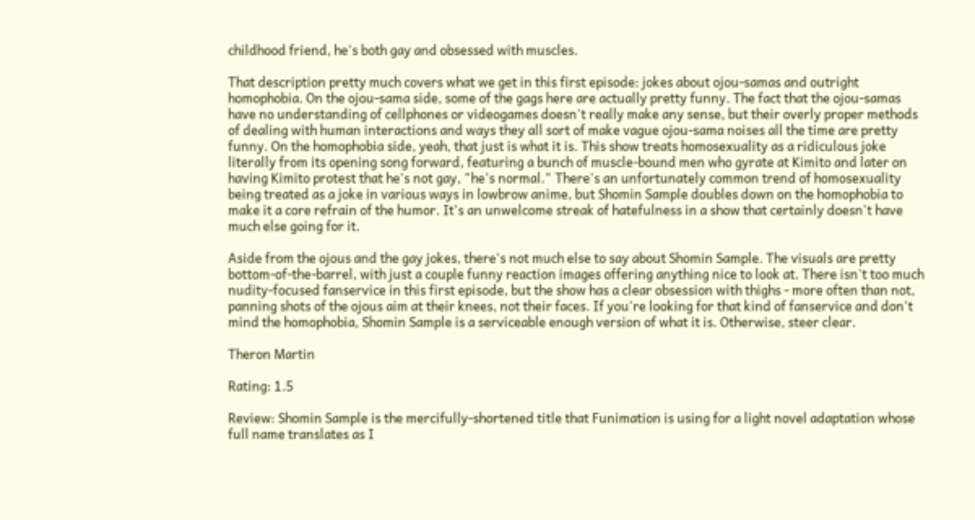childhood friend, he's both gay and obsessed with muscles.

That description pretty much covers what we get in this first episode: jokes about ojou-samas and outright homophobia. On the ojou-sama side, some of the gags here are actually pretty funny. The fact that the ojou-samas have no understanding of cellphones or videogames doesn't really make any sense, but their overly proper methods of dealing with human interactions and ways they all sort of make vague ojou-sama noises all the time are pretty funny. On the homophobia side, yeah, that just is what it is. This show treats homosexuality as a ridiculous joke literally from its opening song forward, featuring a bunch of muscle-bound men who gyrate at Kimito and later on having Kimito protest that he's not gay, "he's normal." There's an unfortunately common trend of homosexuality being treated as a joke in various ways in lowbrow anime, but Shomin Sample doubles down on the homophobia to make it a core refrain of the humor. It's an unwelcome streak of hatefulness in a show that certainly doesn't have much else going for it.

Aside from the ojous and the gay jokes, there's not much else to say about Shomin Sample. The visuals are pretty bottom-of-the-barrel, with just a couple funny reaction images offering anything nice to look at. There isn't too much nudity-focused fanservice in this first episode, but the show has a clear obsession with thighs - more often than not, panning shots of the ojous aim at their knees, not their faces. If you're looking for that kind of fanservice and don't mind the homophobia, Shomin Sample is a serviceable enough version of what it is. Otherwise, steer clear.

Theron Martin

Rating: 1.5

Review: Shomin Sample is the mercifully-shortened title that Funimation is using for a light novel adaptation whose full name translates as I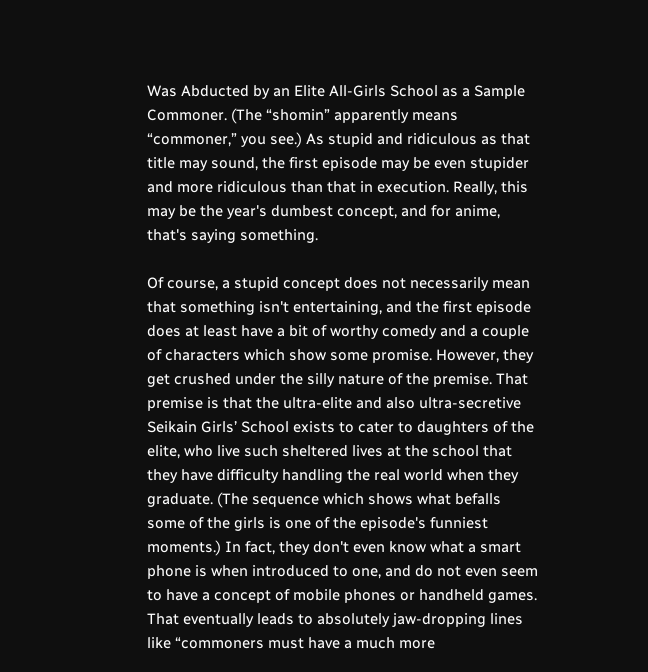Was Abducted by an Elite All-Girls School as a Sample Commoner. (The “shomin” apparently means “commoner,” you see.) As stupid and ridiculous as that title may sound, the first episode may be even stupider and more ridiculous than that in execution. Really, this may be the year's dumbest concept, and for anime, that's saying something.

Of course, a stupid concept does not necessarily mean that something isn't entertaining, and the first episode does at least have a bit of worthy comedy and a couple of characters which show some promise. However, they get crushed under the silly nature of the premise. That premise is that the ultra-elite and also ultra-secretive Seikain Girls’ School exists to cater to daughters of the elite, who live such sheltered lives at the school that they have difficulty handling the real world when they graduate. (The sequence which shows what befalls some of the girls is one of the episode's funniest moments.) In fact, they don't even know what a smart phone is when introduced to one, and do not even seem to have a concept of mobile phones or handheld games. That eventually leads to absolutely jaw-dropping lines like “commoners must have a much more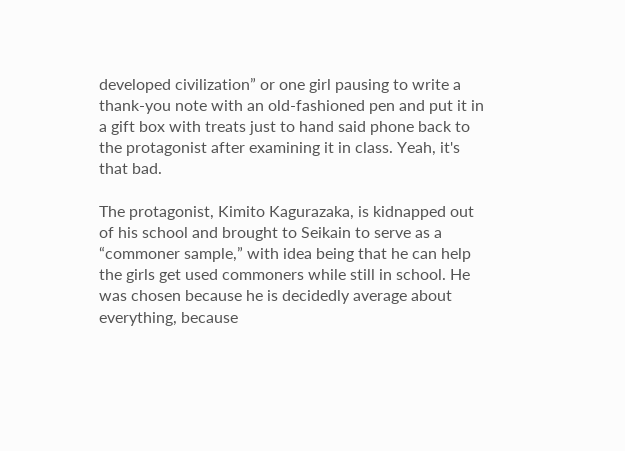developed civilization” or one girl pausing to write a thank-you note with an old-fashioned pen and put it in a gift box with treats just to hand said phone back to the protagonist after examining it in class. Yeah, it's that bad.

The protagonist, Kimito Kagurazaka, is kidnapped out of his school and brought to Seikain to serve as a “commoner sample,” with idea being that he can help the girls get used commoners while still in school. He was chosen because he is decidedly average about everything, because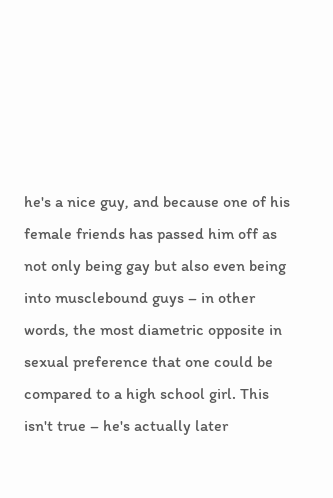he's a nice guy, and because one of his female friends has passed him off as not only being gay but also even being into musclebound guys – in other words, the most diametric opposite in sexual preference that one could be compared to a high school girl. This isn't true – he's actually later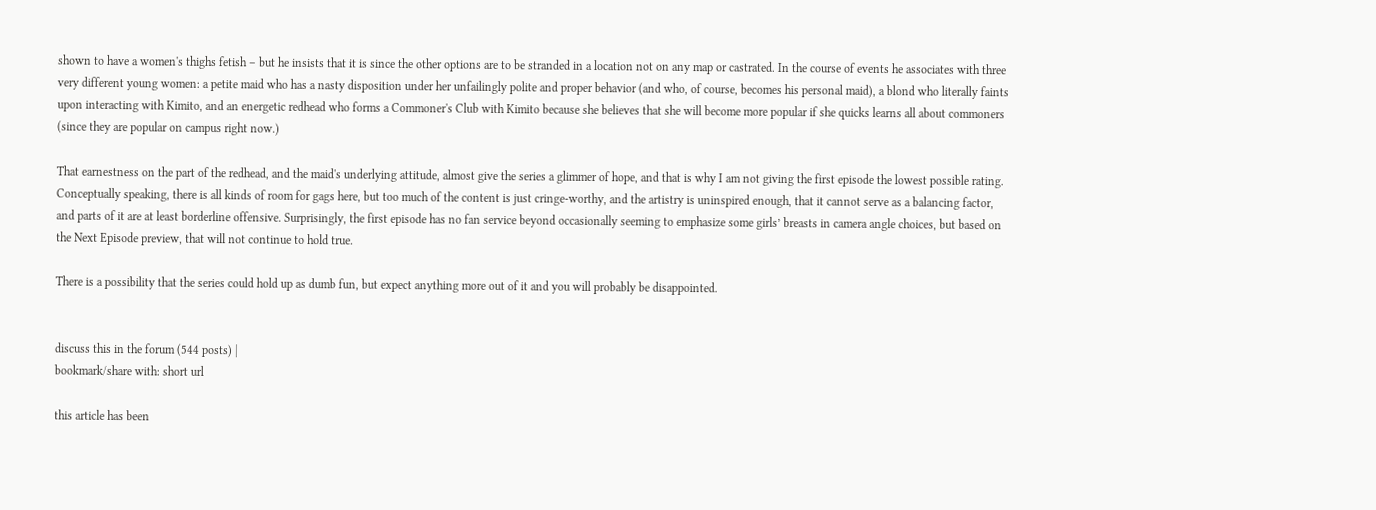shown to have a women's thighs fetish – but he insists that it is since the other options are to be stranded in a location not on any map or castrated. In the course of events he associates with three very different young women: a petite maid who has a nasty disposition under her unfailingly polite and proper behavior (and who, of course, becomes his personal maid), a blond who literally faints upon interacting with Kimito, and an energetic redhead who forms a Commoner's Club with Kimito because she believes that she will become more popular if she quicks learns all about commoners (since they are popular on campus right now.)

That earnestness on the part of the redhead, and the maid's underlying attitude, almost give the series a glimmer of hope, and that is why I am not giving the first episode the lowest possible rating. Conceptually speaking, there is all kinds of room for gags here, but too much of the content is just cringe-worthy, and the artistry is uninspired enough, that it cannot serve as a balancing factor, and parts of it are at least borderline offensive. Surprisingly, the first episode has no fan service beyond occasionally seeming to emphasize some girls’ breasts in camera angle choices, but based on the Next Episode preview, that will not continue to hold true.

There is a possibility that the series could hold up as dumb fun, but expect anything more out of it and you will probably be disappointed.


discuss this in the forum (544 posts) |
bookmark/share with: short url

this article has been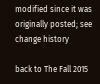modified since it was originally posted; see change history

back to The Fall 2015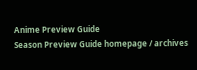Anime Preview Guide
Season Preview Guide homepage / archives